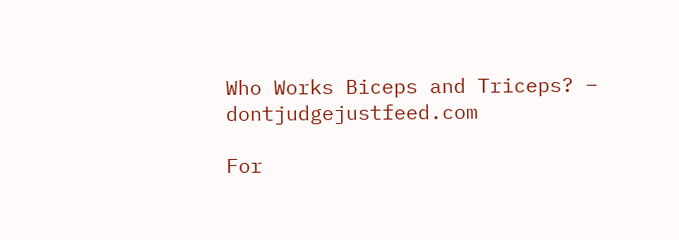Who Works Biceps and Triceps? – dontjudgejustfeed.com

For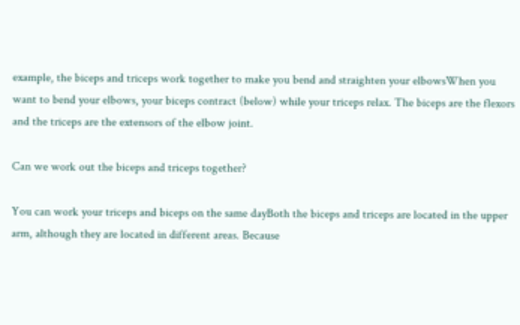example, the biceps and triceps work together to make you bend and straighten your elbowsWhen you want to bend your elbows, your biceps contract (below) while your triceps relax. The biceps are the flexors and the triceps are the extensors of the elbow joint.

Can we work out the biceps and triceps together?

You can work your triceps and biceps on the same dayBoth the biceps and triceps are located in the upper arm, although they are located in different areas. Because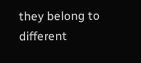they belong to different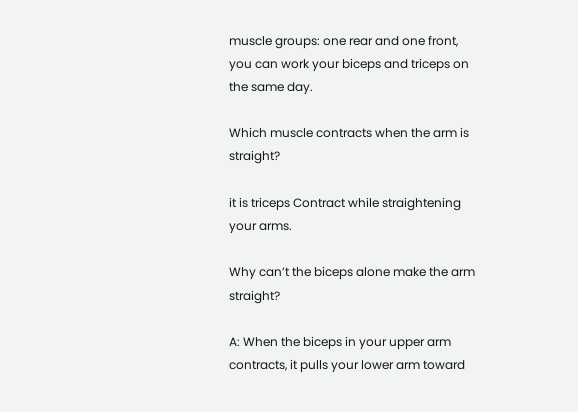muscle groups: one rear and one front, you can work your biceps and triceps on the same day.

Which muscle contracts when the arm is straight?

it is triceps Contract while straightening your arms.

Why can’t the biceps alone make the arm straight?

A: When the biceps in your upper arm contracts, it pulls your lower arm toward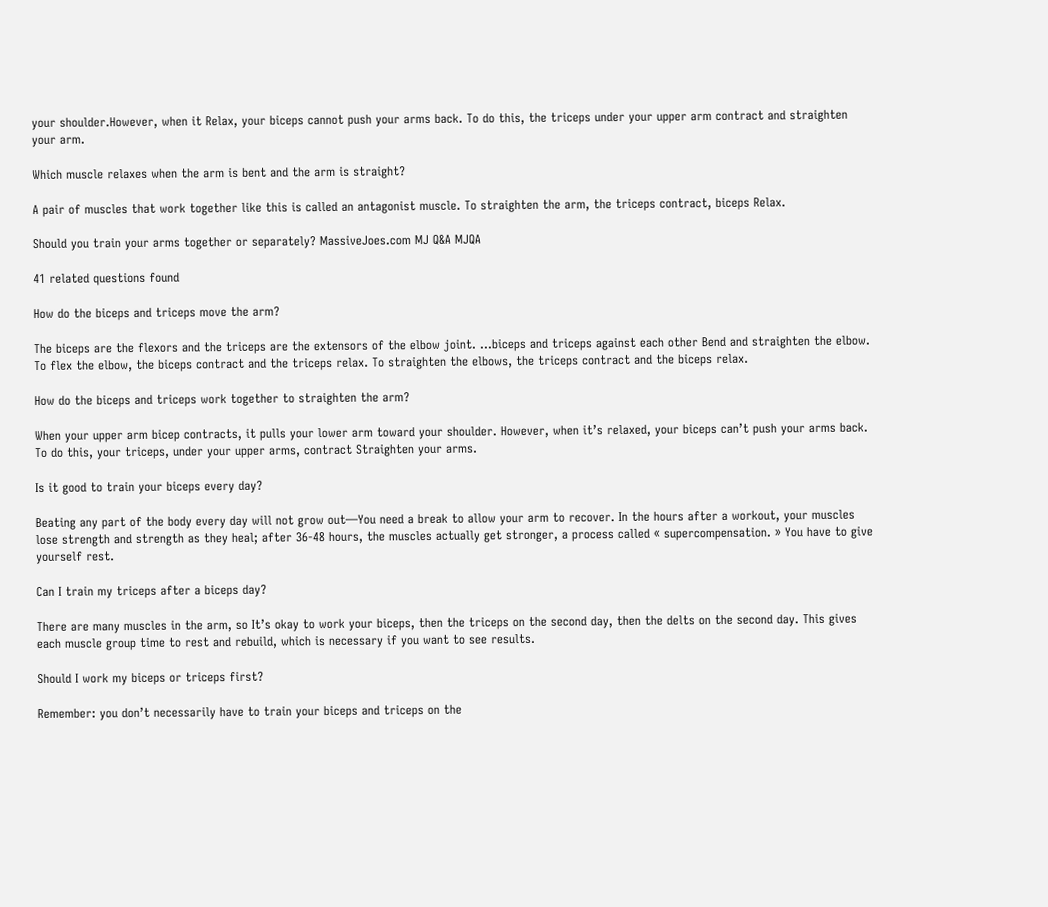your shoulder.However, when it Relax, your biceps cannot push your arms back. To do this, the triceps under your upper arm contract and straighten your arm.

Which muscle relaxes when the arm is bent and the arm is straight?

A pair of muscles that work together like this is called an antagonist muscle. To straighten the arm, the triceps contract, biceps Relax.

Should you train your arms together or separately? MassiveJoes.com MJ Q&A MJQA

41 related questions found

How do the biceps and triceps move the arm?

The biceps are the flexors and the triceps are the extensors of the elbow joint. …biceps and triceps against each other Bend and straighten the elbow. To flex the elbow, the biceps contract and the triceps relax. To straighten the elbows, the triceps contract and the biceps relax.

How do the biceps and triceps work together to straighten the arm?

When your upper arm bicep contracts, it pulls your lower arm toward your shoulder. However, when it’s relaxed, your biceps can’t push your arms back. To do this, your triceps, under your upper arms, contract Straighten your arms.

Is it good to train your biceps every day?

Beating any part of the body every day will not grow out—You need a break to allow your arm to recover. In the hours after a workout, your muscles lose strength and strength as they heal; after 36-48 hours, the muscles actually get stronger, a process called « supercompensation. » You have to give yourself rest.

Can I train my triceps after a biceps day?

There are many muscles in the arm, so It’s okay to work your biceps, then the triceps on the second day, then the delts on the second day. This gives each muscle group time to rest and rebuild, which is necessary if you want to see results.

Should I work my biceps or triceps first?

Remember: you don’t necessarily have to train your biceps and triceps on the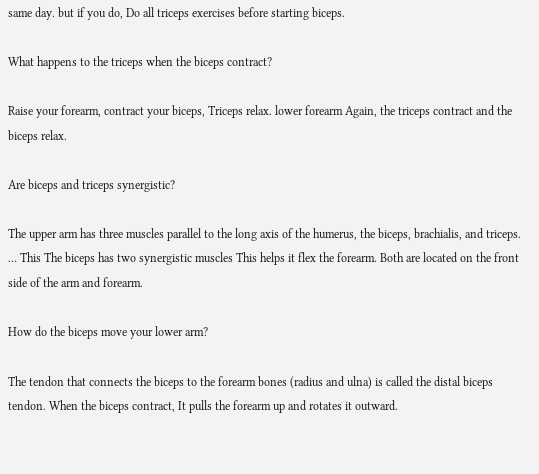same day. but if you do, Do all triceps exercises before starting biceps.

What happens to the triceps when the biceps contract?

Raise your forearm, contract your biceps, Triceps relax. lower forearm Again, the triceps contract and the biceps relax.

Are biceps and triceps synergistic?

The upper arm has three muscles parallel to the long axis of the humerus, the biceps, brachialis, and triceps. … This The biceps has two synergistic muscles This helps it flex the forearm. Both are located on the front side of the arm and forearm.

How do the biceps move your lower arm?

The tendon that connects the biceps to the forearm bones (radius and ulna) is called the distal biceps tendon. When the biceps contract, It pulls the forearm up and rotates it outward.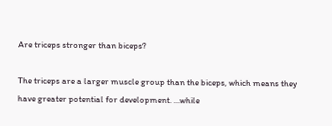Are triceps stronger than biceps?

The triceps are a larger muscle group than the biceps, which means they have greater potential for development. …while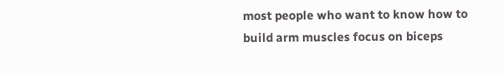most people who want to know how to build arm muscles focus on biceps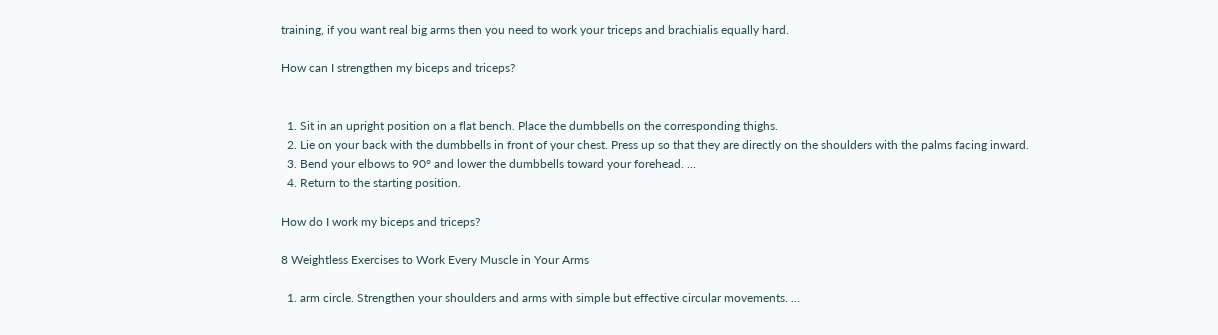training, if you want real big arms then you need to work your triceps and brachialis equally hard.

How can I strengthen my biceps and triceps?


  1. Sit in an upright position on a flat bench. Place the dumbbells on the corresponding thighs.
  2. Lie on your back with the dumbbells in front of your chest. Press up so that they are directly on the shoulders with the palms facing inward.
  3. Bend your elbows to 90° and lower the dumbbells toward your forehead. …
  4. Return to the starting position.

How do I work my biceps and triceps?

8 Weightless Exercises to Work Every Muscle in Your Arms

  1. arm circle. Strengthen your shoulders and arms with simple but effective circular movements. …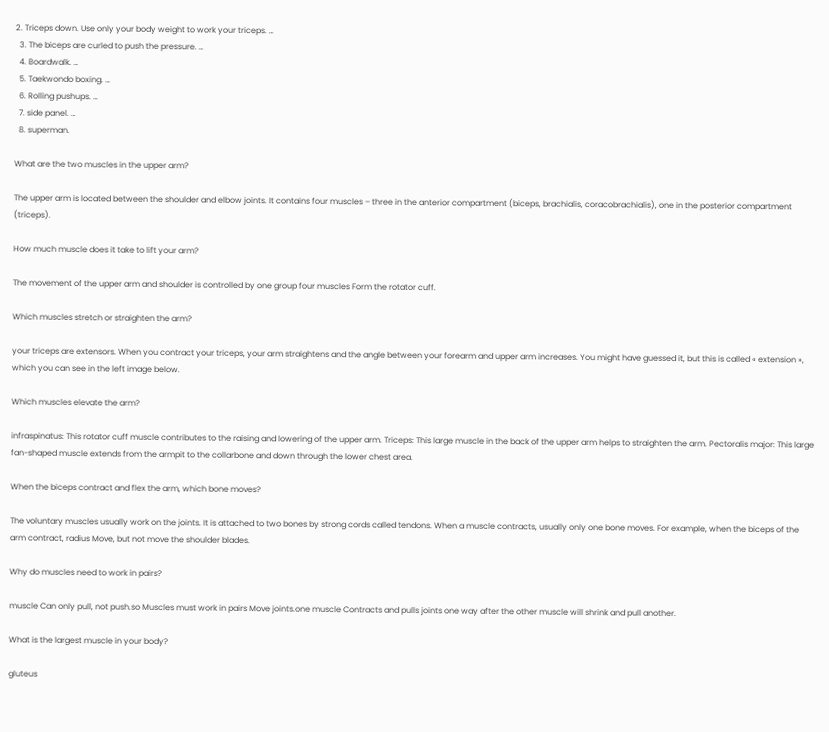2. Triceps down. Use only your body weight to work your triceps. …
  3. The biceps are curled to push the pressure. …
  4. Boardwalk. …
  5. Taekwondo boxing. …
  6. Rolling pushups. …
  7. side panel. …
  8. superman.

What are the two muscles in the upper arm?

The upper arm is located between the shoulder and elbow joints. It contains four muscles – three in the anterior compartment (biceps, brachialis, coracobrachialis), one in the posterior compartment (triceps).

How much muscle does it take to lift your arm?

The movement of the upper arm and shoulder is controlled by one group four muscles Form the rotator cuff.

Which muscles stretch or straighten the arm?

your triceps are extensors. When you contract your triceps, your arm straightens and the angle between your forearm and upper arm increases. You might have guessed it, but this is called « extension », which you can see in the left image below.

Which muscles elevate the arm?

infraspinatus: This rotator cuff muscle contributes to the raising and lowering of the upper arm. Triceps: This large muscle in the back of the upper arm helps to straighten the arm. Pectoralis major: This large fan-shaped muscle extends from the armpit to the collarbone and down through the lower chest area.

When the biceps contract and flex the arm, which bone moves?

The voluntary muscles usually work on the joints. It is attached to two bones by strong cords called tendons. When a muscle contracts, usually only one bone moves. For example, when the biceps of the arm contract, radius Move, but not move the shoulder blades.

Why do muscles need to work in pairs?

muscle Can only pull, not push.so Muscles must work in pairs Move joints.one muscle Contracts and pulls joints one way after the other muscle will shrink and pull another.

What is the largest muscle in your body?

gluteus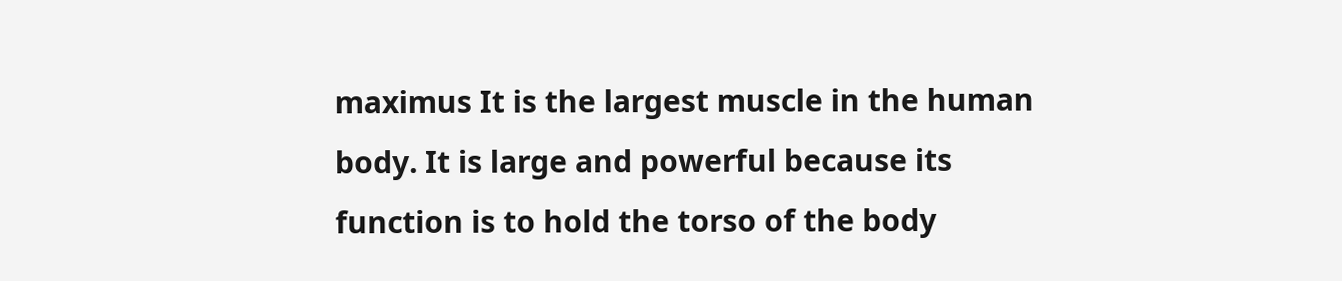maximus It is the largest muscle in the human body. It is large and powerful because its function is to hold the torso of the body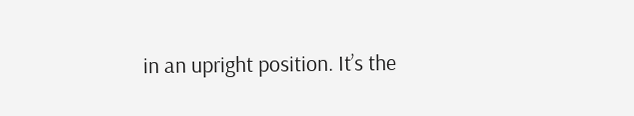in an upright position. It’s the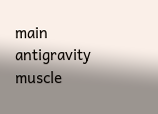main antigravity muscle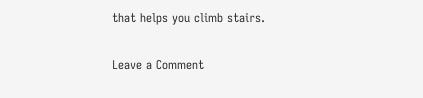that helps you climb stairs.

Leave a Comment